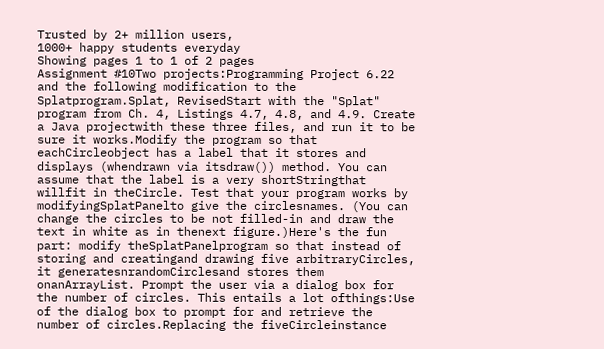Trusted by 2+ million users,
1000+ happy students everyday
Showing pages 1 to 1 of 2 pages
Assignment #10Two projects:Programming Project 6.22 and the following modification to the Splatprogram.Splat, RevisedStart with the "Splat" program from Ch. 4, Listings 4.7, 4.8, and 4.9. Create a Java projectwith these three files, and run it to be sure it works.Modify the program so that eachCircleobject has a label that it stores and displays (whendrawn via itsdraw()) method. You can assume that the label is a very shortStringthat willfit in theCircle. Test that your program works by modifyingSplatPanelto give the circlesnames. (You can change the circles to be not filled-in and draw the text in white as in thenext figure.)Here's the fun part: modify theSplatPanelprogram so that instead of storing and creatingand drawing five arbitraryCircles, it generatesnrandomCirclesand stores them onanArrayList. Prompt the user via a dialog box for the number of circles. This entails a lot ofthings:Use of the dialog box to prompt for and retrieve the number of circles.Replacing the fiveCircleinstance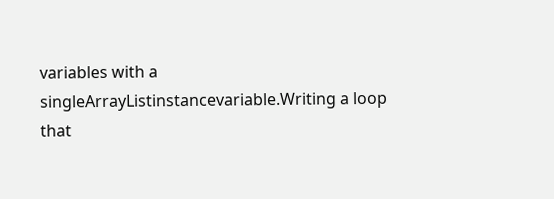variables with a singleArrayListinstancevariable.Writing a loop that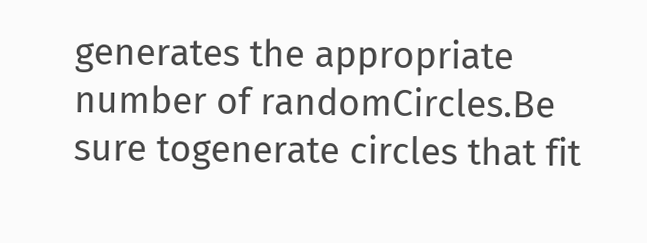generates the appropriate number of randomCircles.Be sure togenerate circles that fit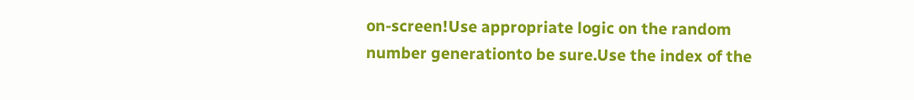on-screen!Use appropriate logic on the random number generationto be sure.Use the index of the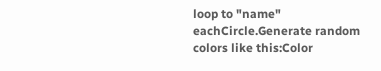loop to "name" eachCircle.Generate random colors like this:Color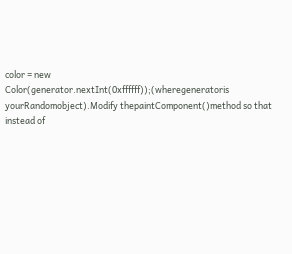color = new Color(generator.nextInt(0xffffff));(wheregeneratoris yourRandomobject).Modify thepaintComponent()method so that instead of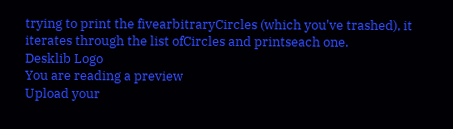trying to print the fivearbitraryCircles (which you've trashed), it iterates through the list ofCircles and printseach one.
Desklib Logo
You are reading a preview
Upload your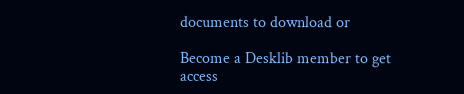documents to download or

Become a Desklib member to get access